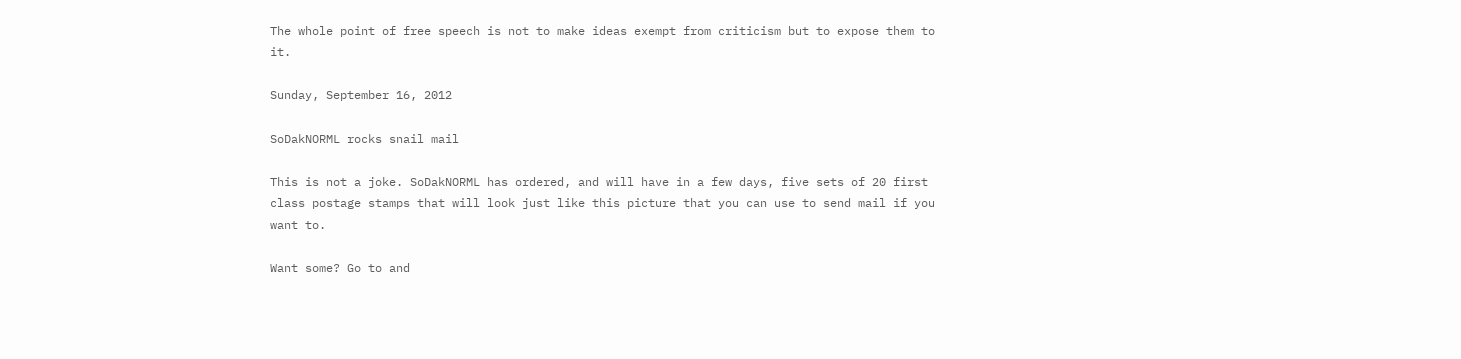The whole point of free speech is not to make ideas exempt from criticism but to expose them to it.

Sunday, September 16, 2012

SoDakNORML rocks snail mail

This is not a joke. SoDakNORML has ordered, and will have in a few days, five sets of 20 first class postage stamps that will look just like this picture that you can use to send mail if you want to.

Want some? Go to and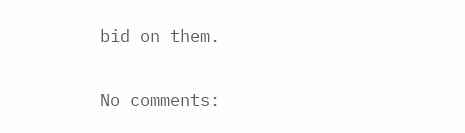bid on them.

No comments: